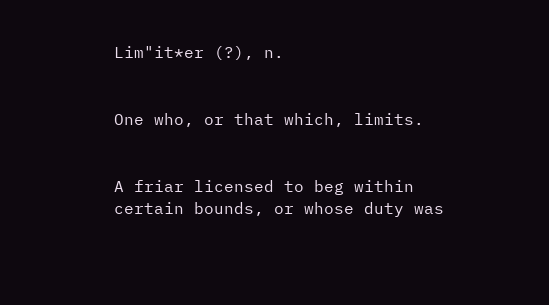Lim"it*er (?), n.


One who, or that which, limits.


A friar licensed to beg within certain bounds, or whose duty was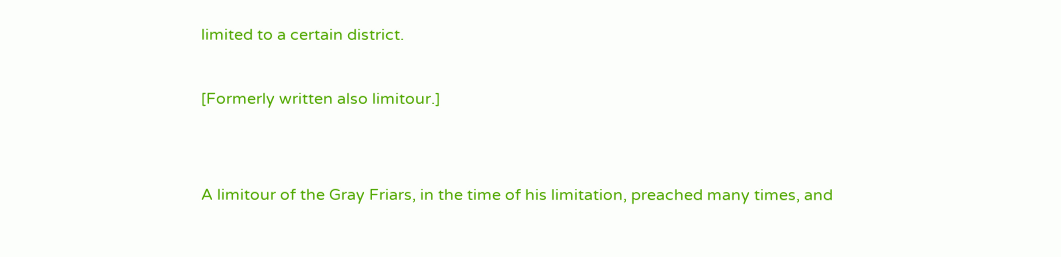limited to a certain district.

[Formerly written also limitour.]


A limitour of the Gray Friars, in the time of his limitation, preached many times, and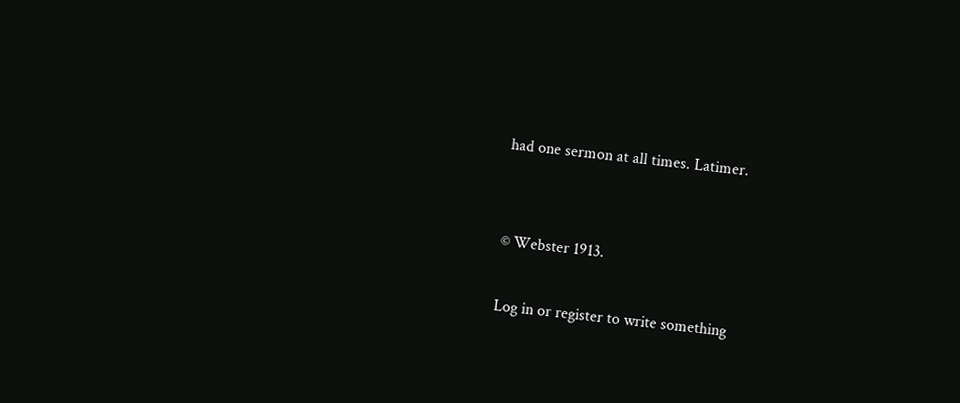had one sermon at all times. Latimer.


© Webster 1913.

Log in or register to write something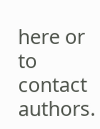here or to contact authors.